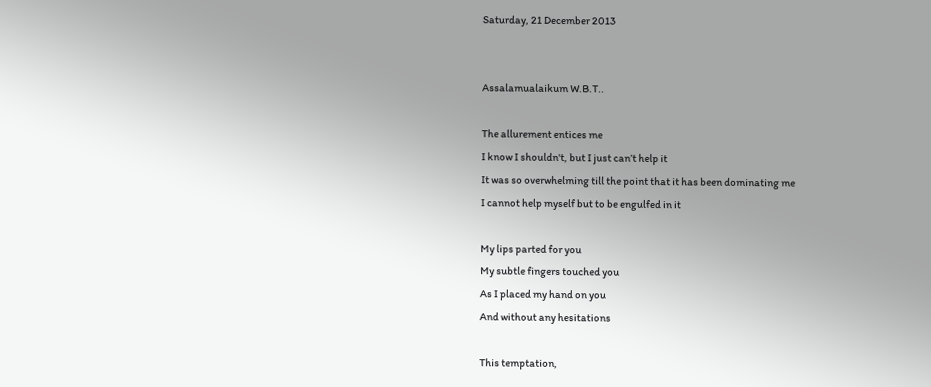Saturday, 21 December 2013


Assalamualaikum W.B.T..

The allurement entices me
I know I shouldn't, but I just can’t help it
It was so overwhelming till the point that it has been dominating me
I cannot help myself but to be engulfed in it

My lips parted for you
My subtle fingers touched you
As I placed my hand on you
And without any hesitations

This temptation,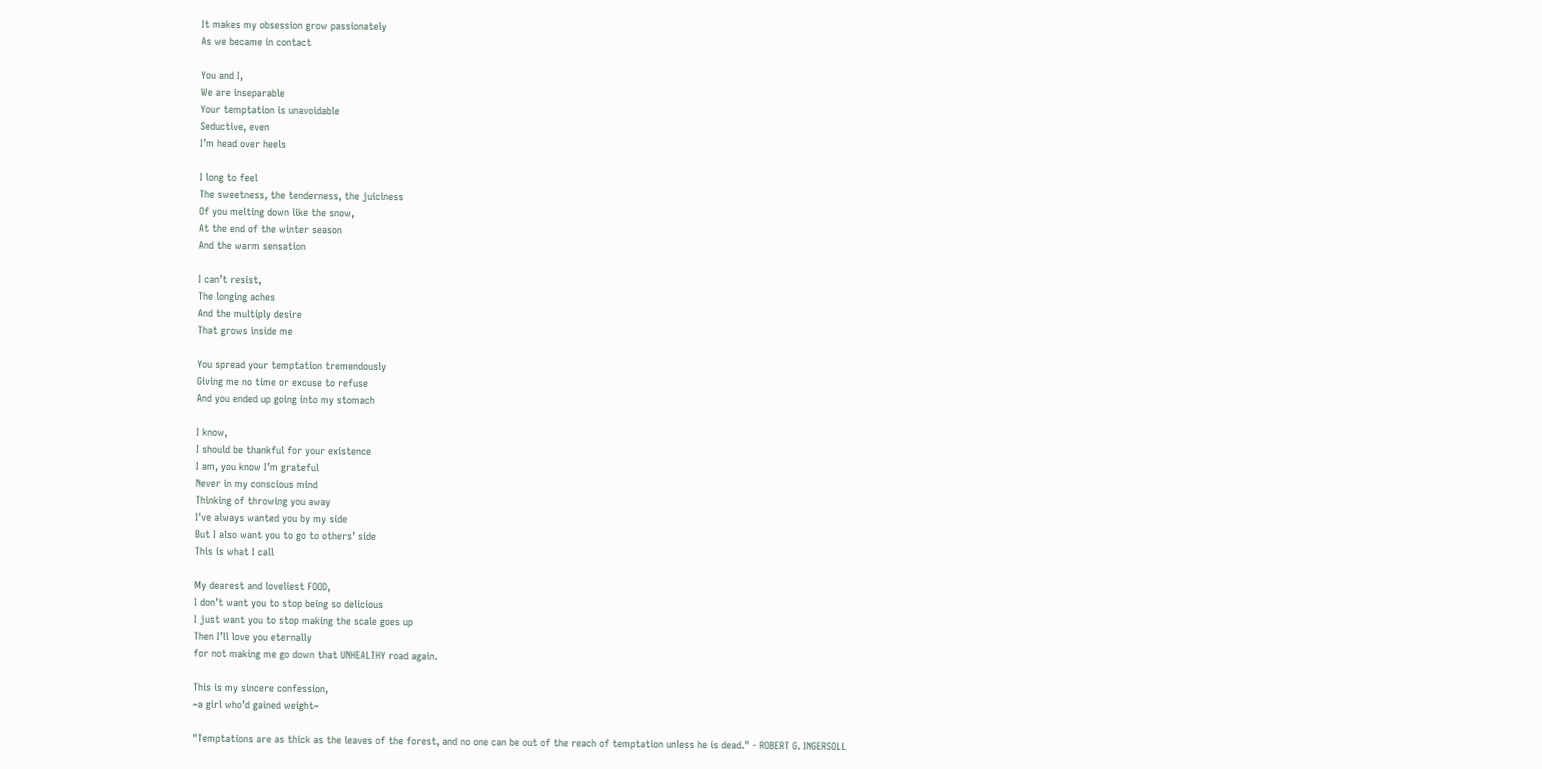It makes my obsession grow passionately
As we became in contact

You and I,
We are inseparable
Your temptation is unavoidable
Seductive, even
I’m head over heels

I long to feel
The sweetness, the tenderness, the juiciness
Of you melting down like the snow,
At the end of the winter season
And the warm sensation

I can’t resist,
The longing aches
And the multiply desire
That grows inside me

You spread your temptation tremendously
Giving me no time or excuse to refuse
And you ended up going into my stomach

I know,
I should be thankful for your existence
I am, you know I’m grateful
Never in my conscious mind
Thinking of throwing you away
I've always wanted you by my side
But I also want you to go to others’ side
This is what I call

My dearest and loveliest FOOD,
I don’t want you to stop being so delicious
I just want you to stop making the scale goes up
Then I’ll love you eternally
for not making me go down that UNHEALTHY road again.

This is my sincere confession,
~a girl who’d gained weight~

"Temptations are as thick as the leaves of the forest, and no one can be out of the reach of temptation unless he is dead." - ROBERT G. INGERSOLL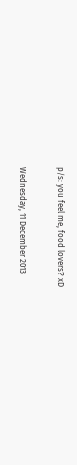p/s: you feel me, food lovers? xD

Wednesday, 11 December 2013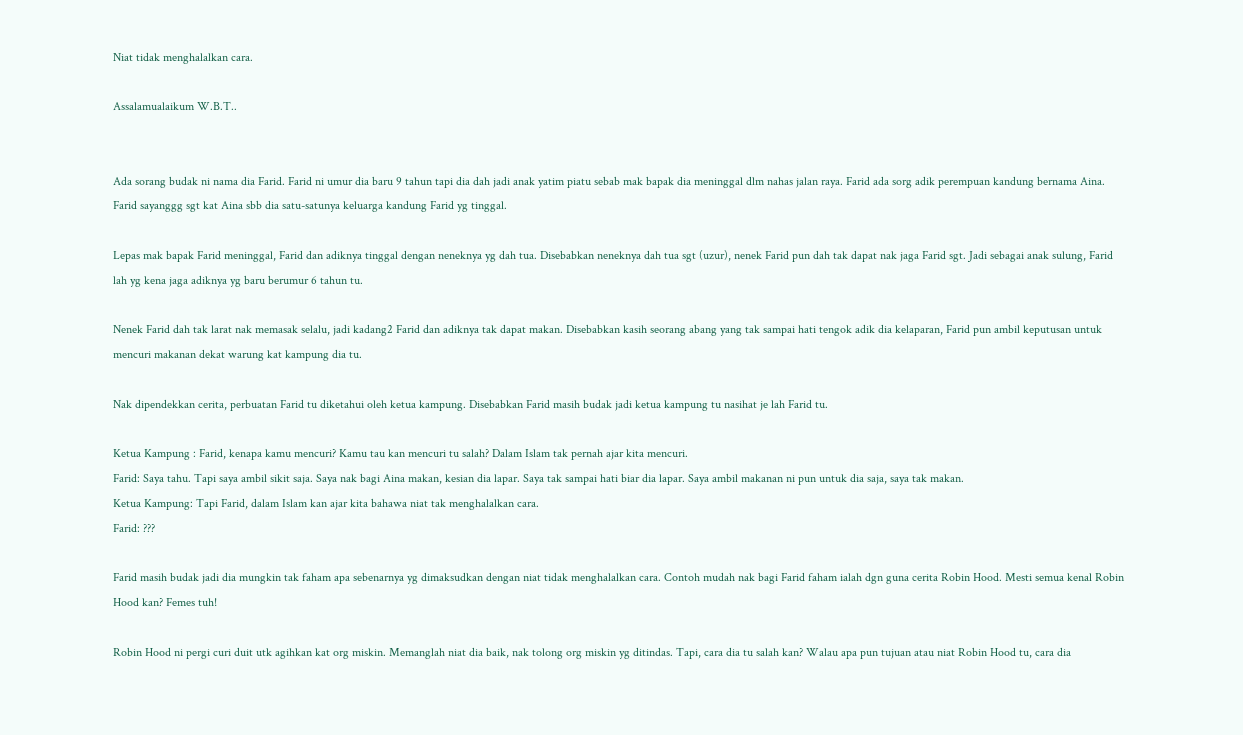Niat tidak menghalalkan cara.

Assalamualaikum W.B.T..


Ada sorang budak ni nama dia Farid. Farid ni umur dia baru 9 tahun tapi dia dah jadi anak yatim piatu sebab mak bapak dia meninggal dlm nahas jalan raya. Farid ada sorg adik perempuan kandung bernama Aina. Farid sayanggg sgt kat Aina sbb dia satu-satunya keluarga kandung Farid yg tinggal.

Lepas mak bapak Farid meninggal, Farid dan adiknya tinggal dengan neneknya yg dah tua. Disebabkan neneknya dah tua sgt (uzur), nenek Farid pun dah tak dapat nak jaga Farid sgt. Jadi sebagai anak sulung, Farid lah yg kena jaga adiknya yg baru berumur 6 tahun tu.

Nenek Farid dah tak larat nak memasak selalu, jadi kadang2 Farid dan adiknya tak dapat makan. Disebabkan kasih seorang abang yang tak sampai hati tengok adik dia kelaparan, Farid pun ambil keputusan untuk mencuri makanan dekat warung kat kampung dia tu.

Nak dipendekkan cerita, perbuatan Farid tu diketahui oleh ketua kampung. Disebabkan Farid masih budak jadi ketua kampung tu nasihat je lah Farid tu.

Ketua Kampung : Farid, kenapa kamu mencuri? Kamu tau kan mencuri tu salah? Dalam Islam tak pernah ajar kita mencuri.
Farid: Saya tahu. Tapi saya ambil sikit saja. Saya nak bagi Aina makan, kesian dia lapar. Saya tak sampai hati biar dia lapar. Saya ambil makanan ni pun untuk dia saja, saya tak makan.
Ketua Kampung: Tapi Farid, dalam Islam kan ajar kita bahawa niat tak menghalalkan cara.
Farid: ???

Farid masih budak jadi dia mungkin tak faham apa sebenarnya yg dimaksudkan dengan niat tidak menghalalkan cara. Contoh mudah nak bagi Farid faham ialah dgn guna cerita Robin Hood. Mesti semua kenal Robin Hood kan? Femes tuh!

Robin Hood ni pergi curi duit utk agihkan kat org miskin. Memanglah niat dia baik, nak tolong org miskin yg ditindas. Tapi, cara dia tu salah kan? Walau apa pun tujuan atau niat Robin Hood tu, cara dia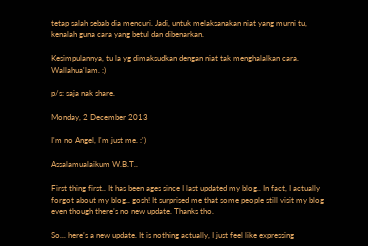tetap salah sebab dia mencuri. Jadi, untuk melaksanakan niat yang murni tu, kenalah guna cara yang betul dan dibenarkan.

Kesimpulannya, tu la yg dimaksudkan dengan niat tak menghalalkan cara. Wallahua'lam. :)

p/s: saja nak share.

Monday, 2 December 2013

I'm no Angel, I'm just me. :')

Assalamualaikum W.B.T..

First thing first.. It has been ages since I last updated my blog.. In fact, I actually forgot about my blog.. gosh! It surprised me that some people still visit my blog even though there’s no new update. Thanks tho.

So... here’s a new update. It is nothing actually, I just feel like expressing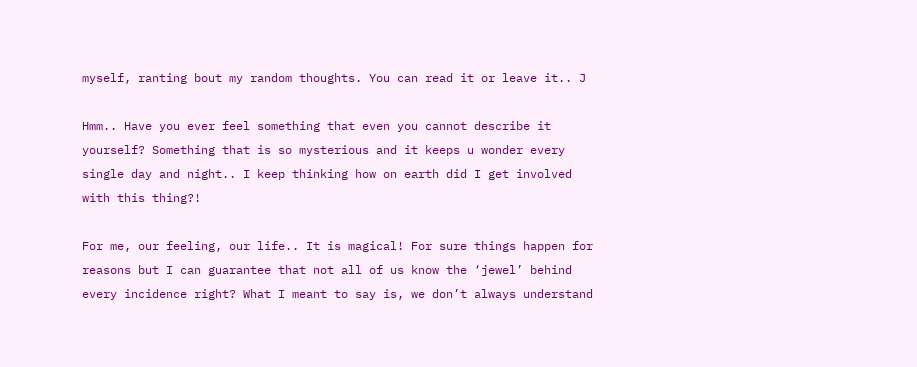myself, ranting bout my random thoughts. You can read it or leave it.. J

Hmm.. Have you ever feel something that even you cannot describe it yourself? Something that is so mysterious and it keeps u wonder every single day and night.. I keep thinking how on earth did I get involved with this thing?!

For me, our feeling, our life.. It is magical! For sure things happen for reasons but I can guarantee that not all of us know the ‘jewel’ behind every incidence right? What I meant to say is, we don’t always understand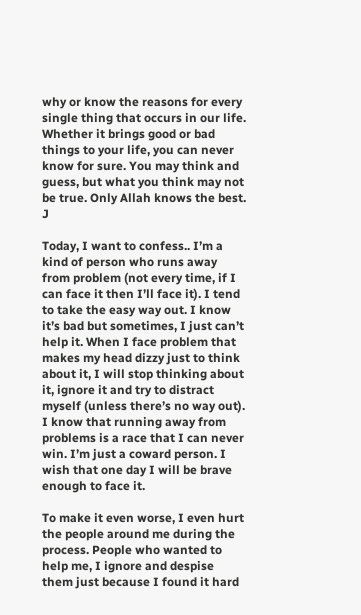why or know the reasons for every single thing that occurs in our life. Whether it brings good or bad things to your life, you can never know for sure. You may think and guess, but what you think may not be true. Only Allah knows the best. J

Today, I want to confess.. I’m a kind of person who runs away from problem (not every time, if I can face it then I’ll face it). I tend to take the easy way out. I know it’s bad but sometimes, I just can’t help it. When I face problem that makes my head dizzy just to think about it, I will stop thinking about it, ignore it and try to distract myself (unless there’s no way out). I know that running away from problems is a race that I can never win. I’m just a coward person. I wish that one day I will be brave enough to face it.

To make it even worse, I even hurt the people around me during the process. People who wanted to help me, I ignore and despise them just because I found it hard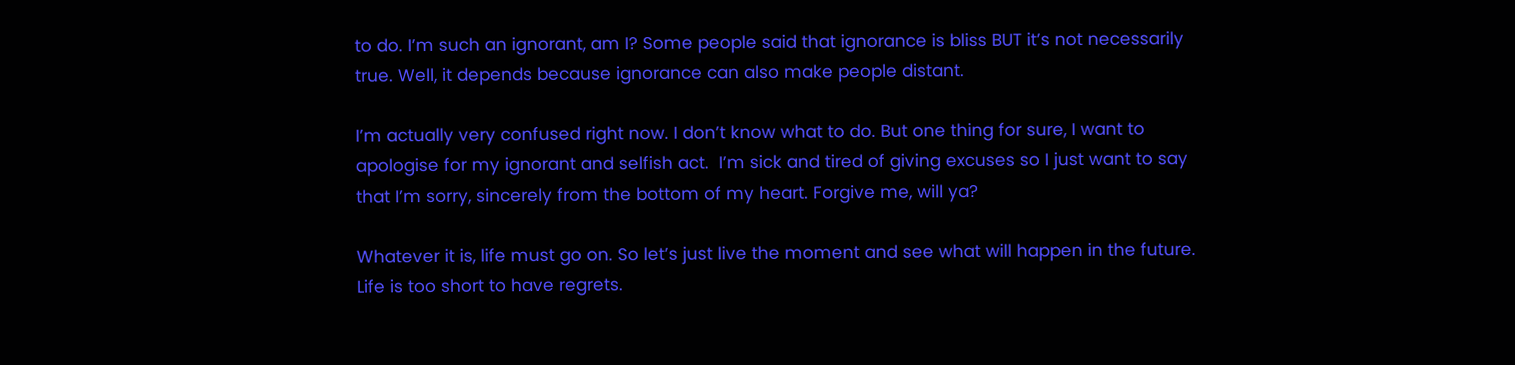to do. I’m such an ignorant, am I? Some people said that ignorance is bliss BUT it’s not necessarily true. Well, it depends because ignorance can also make people distant.

I’m actually very confused right now. I don’t know what to do. But one thing for sure, I want to apologise for my ignorant and selfish act.  I’m sick and tired of giving excuses so I just want to say that I’m sorry, sincerely from the bottom of my heart. Forgive me, will ya?

Whatever it is, life must go on. So let’s just live the moment and see what will happen in the future. Life is too short to have regrets.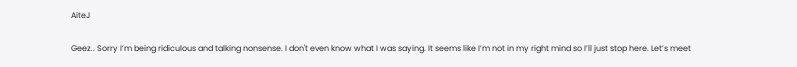AiteJ

Geez.. Sorry I’m being ridiculous and talking nonsense. I don't even know what I was saying. It seems like I’m not in my right mind so I’ll just stop here. Let’s meet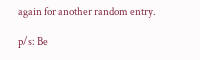again for another random entry.

p/s: Be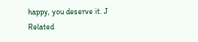happy, you deserve it. J
Related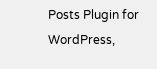Posts Plugin for WordPress,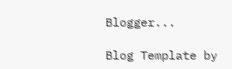Blogger...

Blog Template by